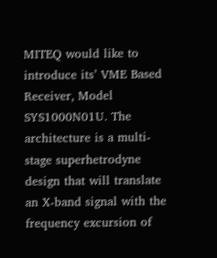MITEQ would like to introduce its’ VME Based Receiver, Model SYS1000N01U. The architecture is a multi-stage superhetrodyne design that will translate an X-band signal with the frequency excursion of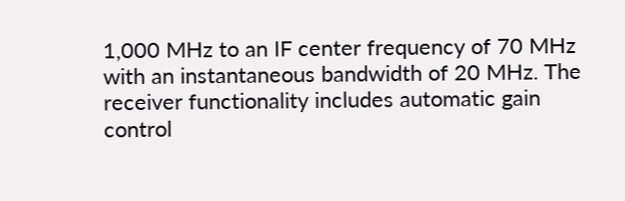1,000 MHz to an IF center frequency of 70 MHz with an instantaneous bandwidth of 20 MHz. The receiver functionality includes automatic gain control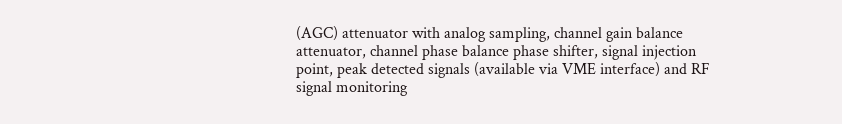(AGC) attenuator with analog sampling, channel gain balance attenuator, channel phase balance phase shifter, signal injection point, peak detected signals (available via VME interface) and RF signal monitoring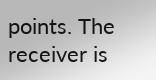points. The receiver is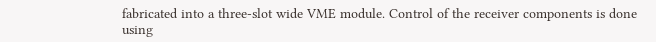fabricated into a three-slot wide VME module. Control of the receiver components is done using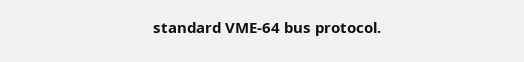standard VME-64 bus protocol.